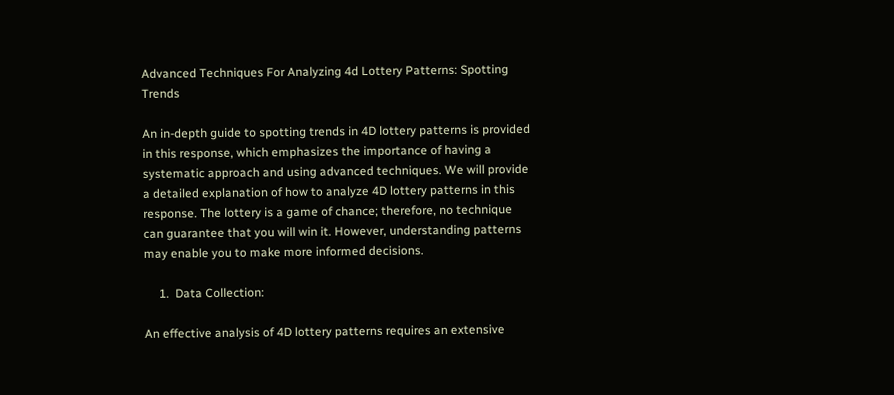Advanced Techniques For Analyzing 4d Lottery Patterns: Spotting Trends

An in-depth guide to spotting trends in 4D lottery patterns is provided in this response, which emphasizes the importance of having a systematic approach and using advanced techniques. We will provide a detailed explanation of how to analyze 4D lottery patterns in this response. The lottery is a game of chance; therefore, no technique can guarantee that you will win it. However, understanding patterns may enable you to make more informed decisions.

     1.  Data Collection:

An effective analysis of 4D lottery patterns requires an extensive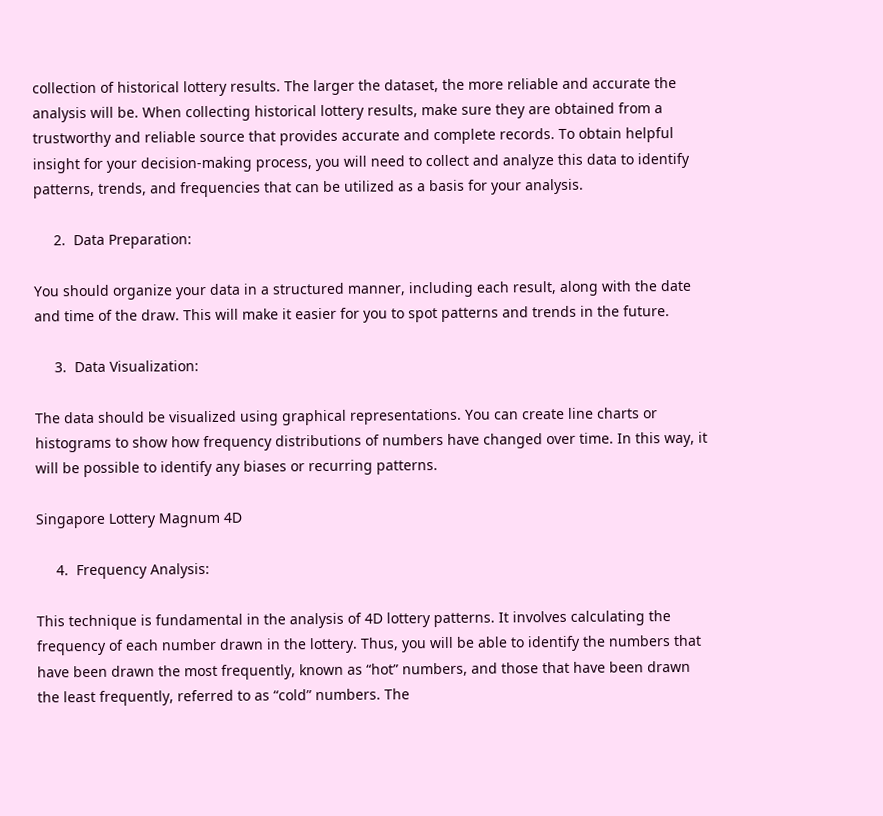collection of historical lottery results. The larger the dataset, the more reliable and accurate the analysis will be. When collecting historical lottery results, make sure they are obtained from a trustworthy and reliable source that provides accurate and complete records. To obtain helpful insight for your decision-making process, you will need to collect and analyze this data to identify patterns, trends, and frequencies that can be utilized as a basis for your analysis.

     2.  Data Preparation:

You should organize your data in a structured manner, including each result, along with the date and time of the draw. This will make it easier for you to spot patterns and trends in the future.

     3.  Data Visualization:

The data should be visualized using graphical representations. You can create line charts or histograms to show how frequency distributions of numbers have changed over time. In this way, it will be possible to identify any biases or recurring patterns.

Singapore Lottery Magnum 4D

     4.  Frequency Analysis:

This technique is fundamental in the analysis of 4D lottery patterns. It involves calculating the frequency of each number drawn in the lottery. Thus, you will be able to identify the numbers that have been drawn the most frequently, known as “hot” numbers, and those that have been drawn the least frequently, referred to as “cold” numbers. The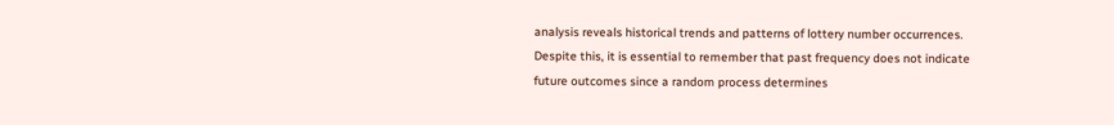analysis reveals historical trends and patterns of lottery number occurrences. Despite this, it is essential to remember that past frequency does not indicate future outcomes since a random process determines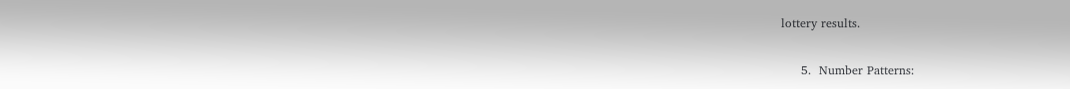lottery results.

     5.  Number Patterns: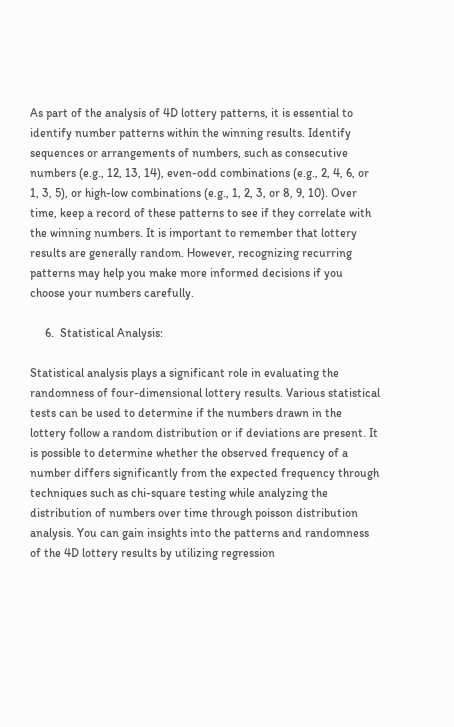As part of the analysis of 4D lottery patterns, it is essential to identify number patterns within the winning results. Identify sequences or arrangements of numbers, such as consecutive numbers (e.g., 12, 13, 14), even-odd combinations (e.g., 2, 4, 6, or 1, 3, 5), or high-low combinations (e.g., 1, 2, 3, or 8, 9, 10). Over time, keep a record of these patterns to see if they correlate with the winning numbers. It is important to remember that lottery results are generally random. However, recognizing recurring patterns may help you make more informed decisions if you choose your numbers carefully.

     6.  Statistical Analysis:

Statistical analysis plays a significant role in evaluating the randomness of four-dimensional lottery results. Various statistical tests can be used to determine if the numbers drawn in the lottery follow a random distribution or if deviations are present. It is possible to determine whether the observed frequency of a number differs significantly from the expected frequency through techniques such as chi-square testing while analyzing the distribution of numbers over time through poisson distribution analysis. You can gain insights into the patterns and randomness of the 4D lottery results by utilizing regression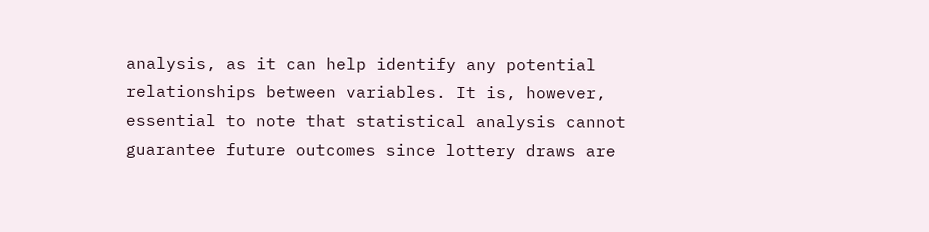analysis, as it can help identify any potential relationships between variables. It is, however, essential to note that statistical analysis cannot guarantee future outcomes since lottery draws are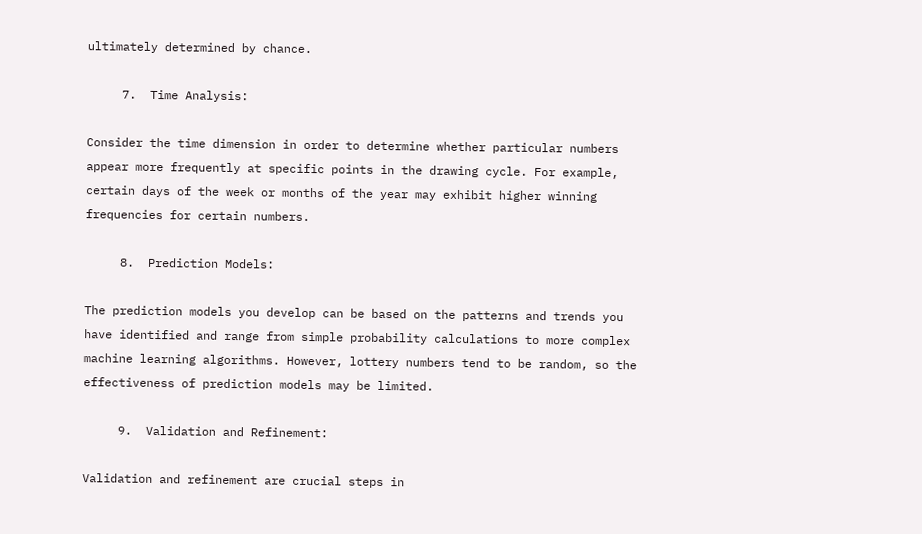ultimately determined by chance.

     7.  Time Analysis:

Consider the time dimension in order to determine whether particular numbers appear more frequently at specific points in the drawing cycle. For example, certain days of the week or months of the year may exhibit higher winning frequencies for certain numbers.

     8.  Prediction Models:

The prediction models you develop can be based on the patterns and trends you have identified and range from simple probability calculations to more complex machine learning algorithms. However, lottery numbers tend to be random, so the effectiveness of prediction models may be limited.

     9.  Validation and Refinement:

Validation and refinement are crucial steps in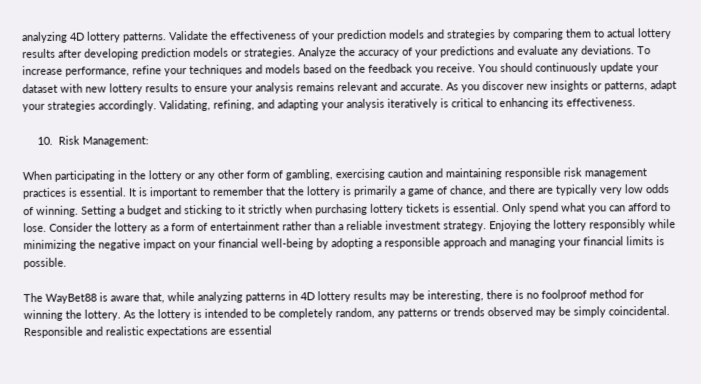analyzing 4D lottery patterns. Validate the effectiveness of your prediction models and strategies by comparing them to actual lottery results after developing prediction models or strategies. Analyze the accuracy of your predictions and evaluate any deviations. To increase performance, refine your techniques and models based on the feedback you receive. You should continuously update your dataset with new lottery results to ensure your analysis remains relevant and accurate. As you discover new insights or patterns, adapt your strategies accordingly. Validating, refining, and adapting your analysis iteratively is critical to enhancing its effectiveness.

     10.  Risk Management:

When participating in the lottery or any other form of gambling, exercising caution and maintaining responsible risk management practices is essential. It is important to remember that the lottery is primarily a game of chance, and there are typically very low odds of winning. Setting a budget and sticking to it strictly when purchasing lottery tickets is essential. Only spend what you can afford to lose. Consider the lottery as a form of entertainment rather than a reliable investment strategy. Enjoying the lottery responsibly while minimizing the negative impact on your financial well-being by adopting a responsible approach and managing your financial limits is possible.

The WayBet88 is aware that, while analyzing patterns in 4D lottery results may be interesting, there is no foolproof method for winning the lottery. As the lottery is intended to be completely random, any patterns or trends observed may be simply coincidental. Responsible and realistic expectations are essential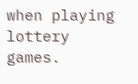when playing lottery games.